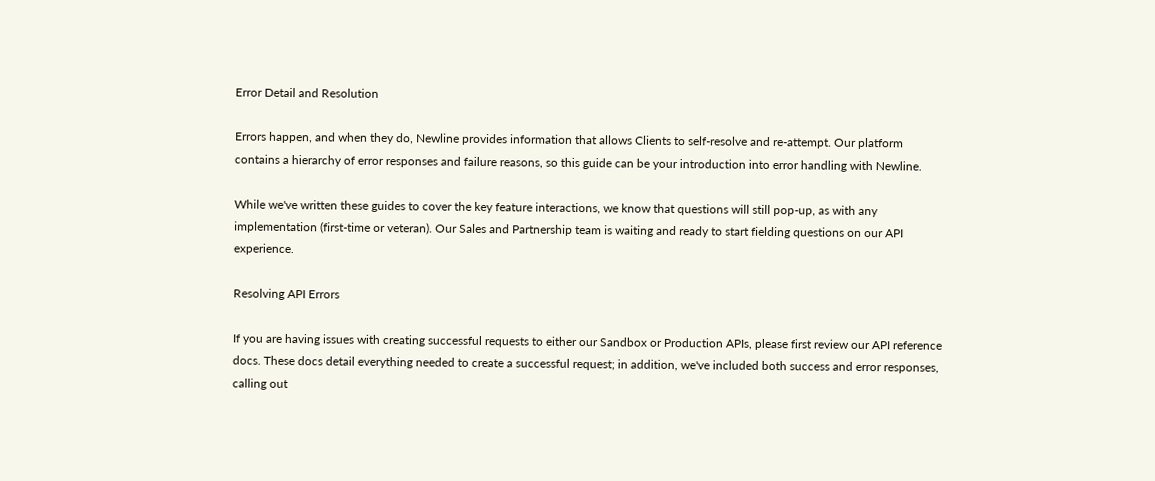Error Detail and Resolution

Errors happen, and when they do, Newline provides information that allows Clients to self-resolve and re-attempt. Our platform contains a hierarchy of error responses and failure reasons, so this guide can be your introduction into error handling with Newline.

While we've written these guides to cover the key feature interactions, we know that questions will still pop-up, as with any implementation (first-time or veteran). Our Sales and Partnership team is waiting and ready to start fielding questions on our API experience.

Resolving API Errors

If you are having issues with creating successful requests to either our Sandbox or Production APIs, please first review our API reference docs. These docs detail everything needed to create a successful request; in addition, we've included both success and error responses, calling out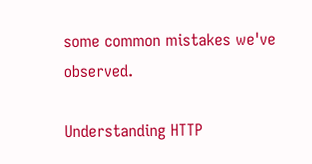some common mistakes we've observed.

Understanding HTTP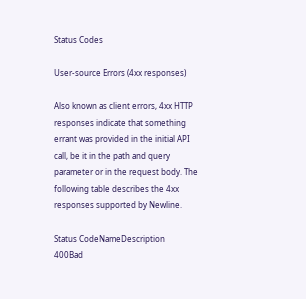Status Codes

User-source Errors (4xx responses)

Also known as client errors, 4xx HTTP responses indicate that something errant was provided in the initial API call, be it in the path and query parameter or in the request body. The following table describes the 4xx responses supported by Newline.

Status CodeNameDescription
400Bad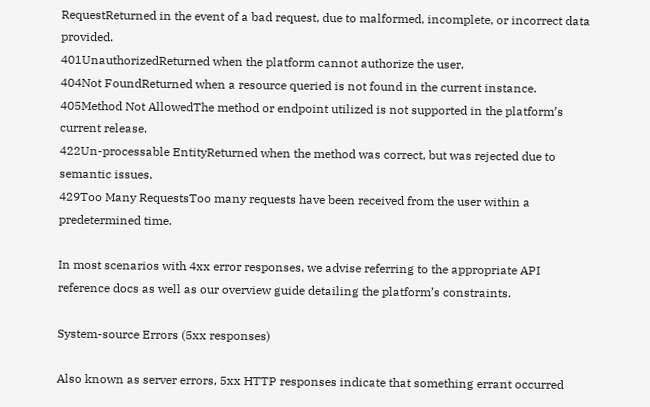RequestReturned in the event of a bad request, due to malformed, incomplete, or incorrect data provided.
401UnauthorizedReturned when the platform cannot authorize the user.
404Not FoundReturned when a resource queried is not found in the current instance.
405Method Not AllowedThe method or endpoint utilized is not supported in the platform’s current release.
422Un-processable EntityReturned when the method was correct, but was rejected due to semantic issues.
429Too Many RequestsToo many requests have been received from the user within a predetermined time.

In most scenarios with 4xx error responses, we advise referring to the appropriate API reference docs as well as our overview guide detailing the platform’s constraints.

System-source Errors (5xx responses)

Also known as server errors, 5xx HTTP responses indicate that something errant occurred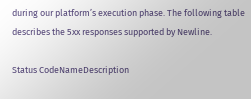during our platform’s execution phase. The following table describes the 5xx responses supported by Newline.

Status CodeNameDescription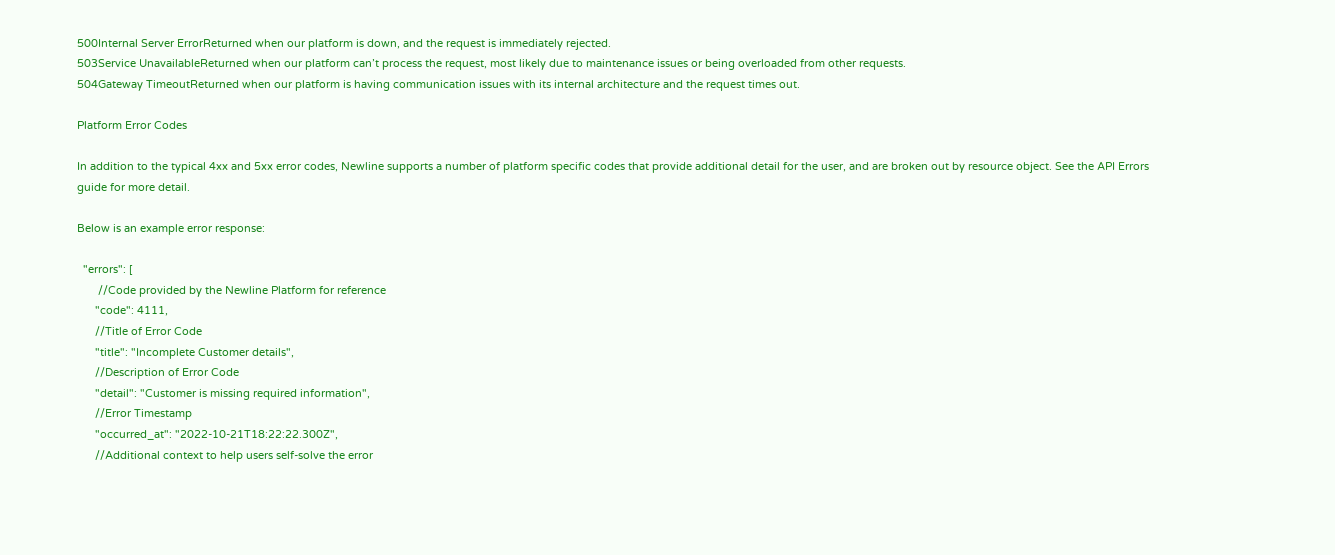500Internal Server ErrorReturned when our platform is down, and the request is immediately rejected.
503Service UnavailableReturned when our platform can’t process the request, most likely due to maintenance issues or being overloaded from other requests.
504Gateway TimeoutReturned when our platform is having communication issues with its internal architecture and the request times out.

Platform Error Codes

In addition to the typical 4xx and 5xx error codes, Newline supports a number of platform specific codes that provide additional detail for the user, and are broken out by resource object. See the API Errors guide for more detail.

Below is an example error response:

  "errors": [
       //Code provided by the Newline Platform for reference
      "code": 4111,
      //Title of Error Code
      "title": "Incomplete Customer details",
      //Description of Error Code
      "detail": "Customer is missing required information",
      //Error Timestamp
      "occurred_at": "2022-10-21T18:22:22.300Z",
      //Additional context to help users self-solve the error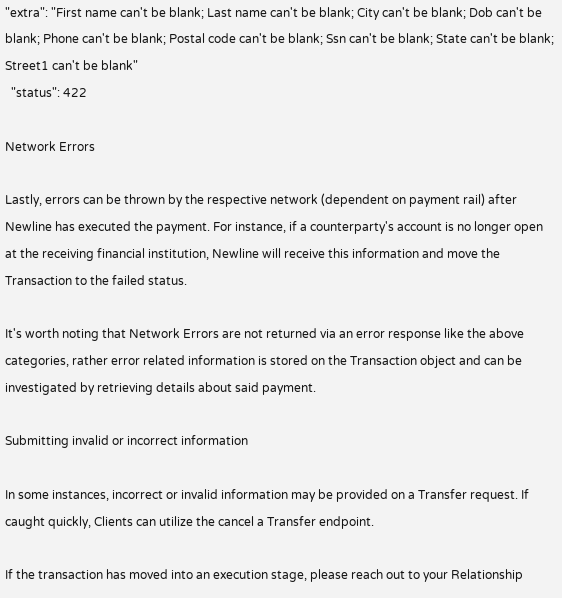"extra": "First name can't be blank; Last name can't be blank; City can't be blank; Dob can't be blank; Phone can't be blank; Postal code can't be blank; Ssn can't be blank; State can't be blank; Street1 can't be blank"
  "status": 422

Network Errors

Lastly, errors can be thrown by the respective network (dependent on payment rail) after Newline has executed the payment. For instance, if a counterparty's account is no longer open at the receiving financial institution, Newline will receive this information and move the Transaction to the failed status.

It's worth noting that Network Errors are not returned via an error response like the above categories, rather error related information is stored on the Transaction object and can be investigated by retrieving details about said payment.

Submitting invalid or incorrect information

In some instances, incorrect or invalid information may be provided on a Transfer request. If caught quickly, Clients can utilize the cancel a Transfer endpoint.

If the transaction has moved into an execution stage, please reach out to your Relationship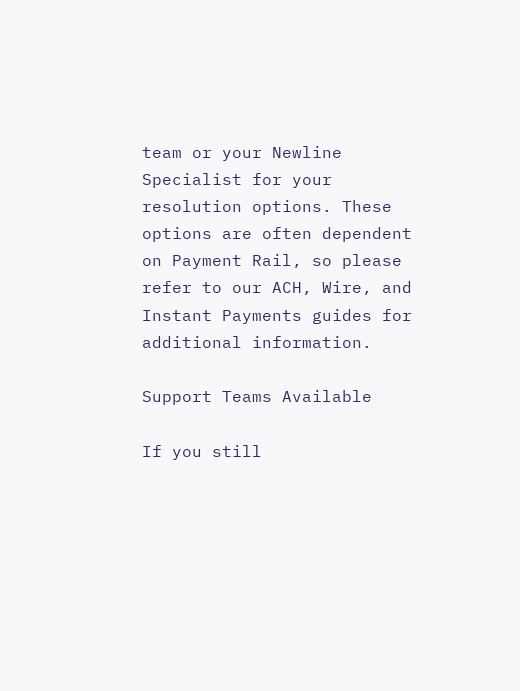team or your Newline Specialist for your resolution options. These options are often dependent on Payment Rail, so please refer to our ACH, Wire, and Instant Payments guides for additional information.

Support Teams Available

If you still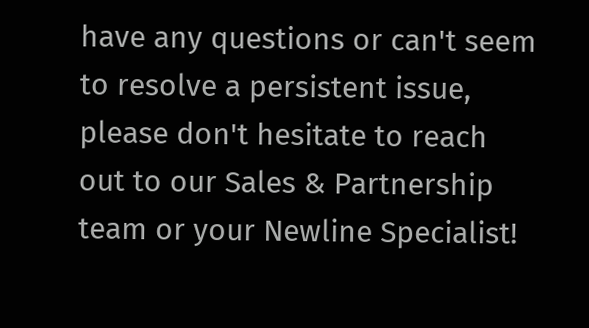have any questions or can't seem to resolve a persistent issue, please don't hesitate to reach out to our Sales & Partnership team or your Newline Specialist!